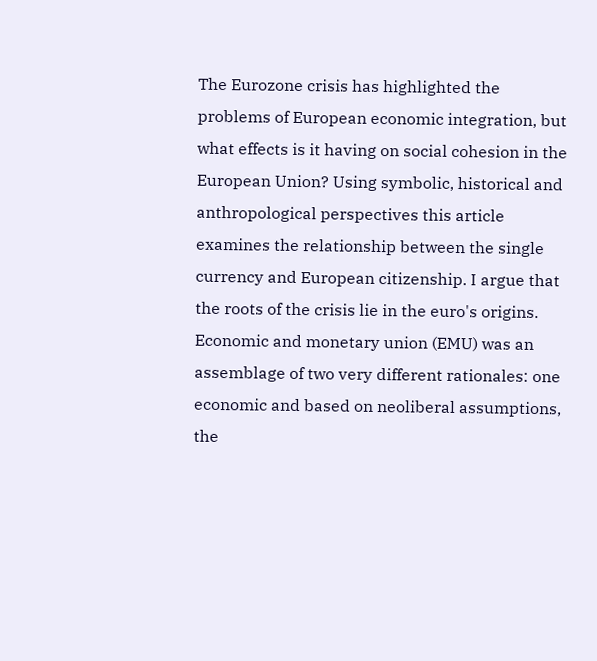The Eurozone crisis has highlighted the problems of European economic integration, but what effects is it having on social cohesion in the European Union? Using symbolic, historical and anthropological perspectives this article examines the relationship between the single currency and European citizenship. I argue that the roots of the crisis lie in the euro's origins. Economic and monetary union (EMU) was an assemblage of two very different rationales: one economic and based on neoliberal assumptions, the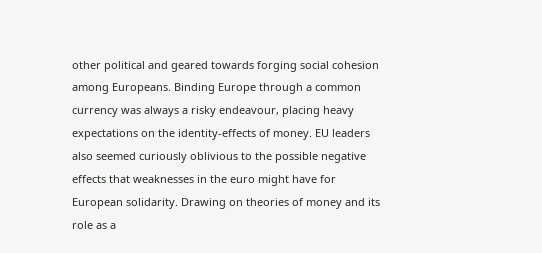other political and geared towards forging social cohesion among Europeans. Binding Europe through a common currency was always a risky endeavour, placing heavy expectations on the identity-effects of money. EU leaders also seemed curiously oblivious to the possible negative effects that weaknesses in the euro might have for European solidarity. Drawing on theories of money and its role as a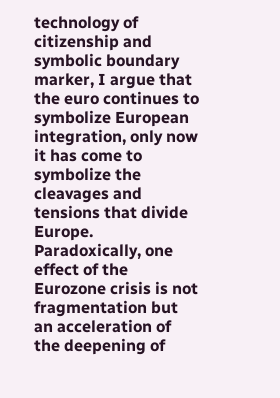technology of citizenship and symbolic boundary marker, I argue that the euro continues to symbolize European integration, only now it has come to symbolize the cleavages and tensions that divide Europe. Paradoxically, one effect of the Eurozone crisis is not fragmentation but an acceleration of the deepening of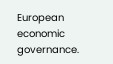European economic governance.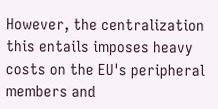However, the centralization this entails imposes heavy costs on the EU's peripheral members and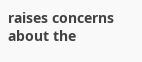raises concerns about the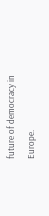future of democracy in Europe.